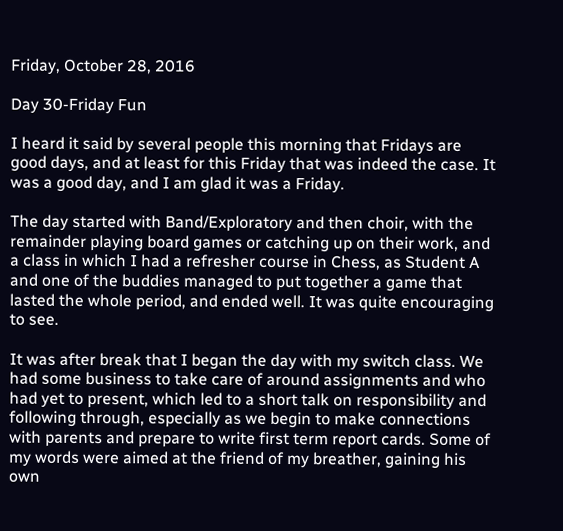Friday, October 28, 2016

Day 30-Friday Fun

I heard it said by several people this morning that Fridays are good days, and at least for this Friday that was indeed the case. It was a good day, and I am glad it was a Friday.

The day started with Band/Exploratory and then choir, with the remainder playing board games or catching up on their work, and a class in which I had a refresher course in Chess, as Student A and one of the buddies managed to put together a game that lasted the whole period, and ended well. It was quite encouraging to see.

It was after break that I began the day with my switch class. We had some business to take care of around assignments and who had yet to present, which led to a short talk on responsibility and following through, especially as we begin to make connections with parents and prepare to write first term report cards. Some of my words were aimed at the friend of my breather, gaining his own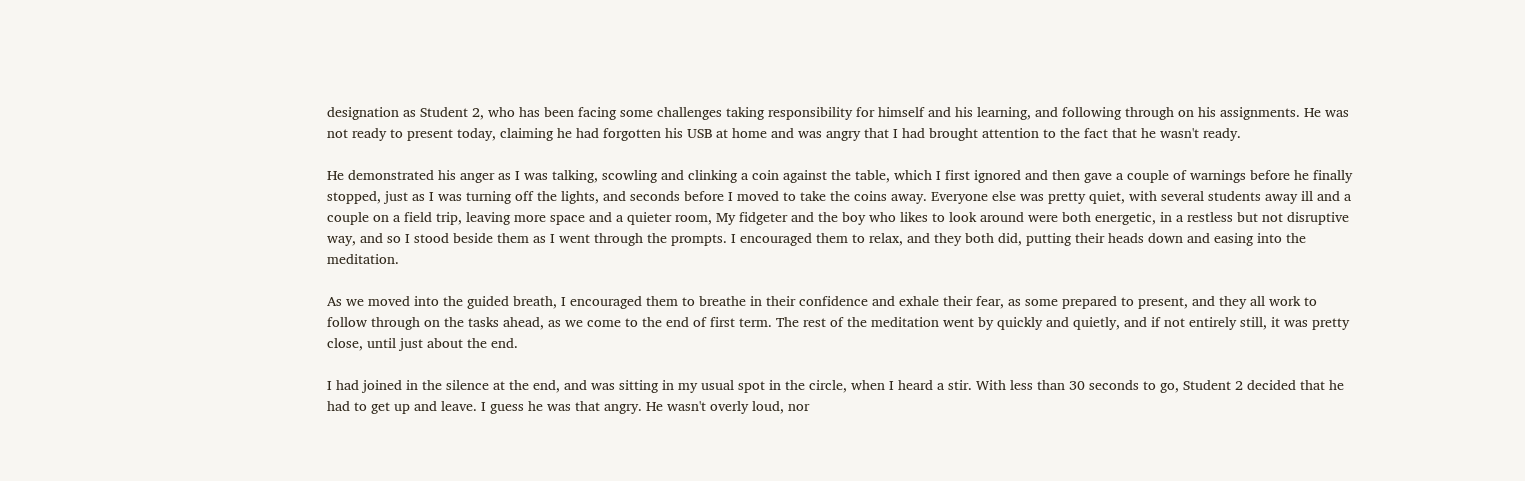designation as Student 2, who has been facing some challenges taking responsibility for himself and his learning, and following through on his assignments. He was not ready to present today, claiming he had forgotten his USB at home and was angry that I had brought attention to the fact that he wasn't ready.

He demonstrated his anger as I was talking, scowling and clinking a coin against the table, which I first ignored and then gave a couple of warnings before he finally stopped, just as I was turning off the lights, and seconds before I moved to take the coins away. Everyone else was pretty quiet, with several students away ill and a couple on a field trip, leaving more space and a quieter room, My fidgeter and the boy who likes to look around were both energetic, in a restless but not disruptive way, and so I stood beside them as I went through the prompts. I encouraged them to relax, and they both did, putting their heads down and easing into the meditation.

As we moved into the guided breath, I encouraged them to breathe in their confidence and exhale their fear, as some prepared to present, and they all work to follow through on the tasks ahead, as we come to the end of first term. The rest of the meditation went by quickly and quietly, and if not entirely still, it was pretty close, until just about the end.

I had joined in the silence at the end, and was sitting in my usual spot in the circle, when I heard a stir. With less than 30 seconds to go, Student 2 decided that he had to get up and leave. I guess he was that angry. He wasn't overly loud, nor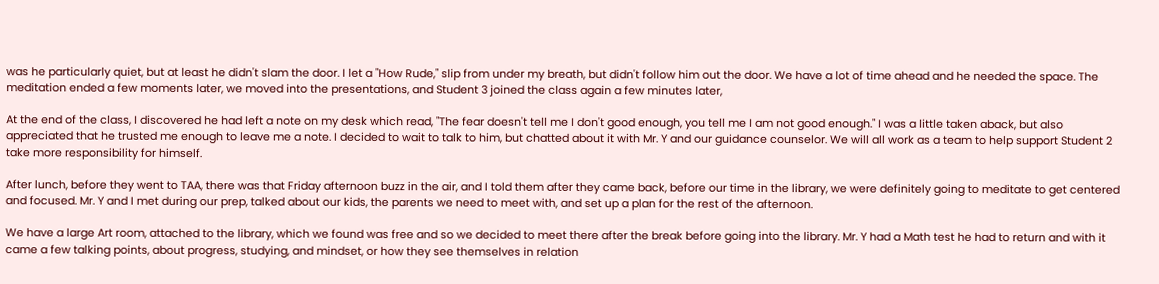was he particularly quiet, but at least he didn't slam the door. I let a "How Rude," slip from under my breath, but didn't follow him out the door. We have a lot of time ahead and he needed the space. The meditation ended a few moments later, we moved into the presentations, and Student 3 joined the class again a few minutes later,

At the end of the class, I discovered he had left a note on my desk which read, "The fear doesn't tell me I don't good enough, you tell me I am not good enough." I was a little taken aback, but also appreciated that he trusted me enough to leave me a note. I decided to wait to talk to him, but chatted about it with Mr. Y and our guidance counselor. We will all work as a team to help support Student 2 take more responsibility for himself.

After lunch, before they went to TAA, there was that Friday afternoon buzz in the air, and I told them after they came back, before our time in the library, we were definitely going to meditate to get centered and focused. Mr. Y and I met during our prep, talked about our kids, the parents we need to meet with, and set up a plan for the rest of the afternoon.

We have a large Art room, attached to the library, which we found was free and so we decided to meet there after the break before going into the library. Mr. Y had a Math test he had to return and with it came a few talking points, about progress, studying, and mindset, or how they see themselves in relation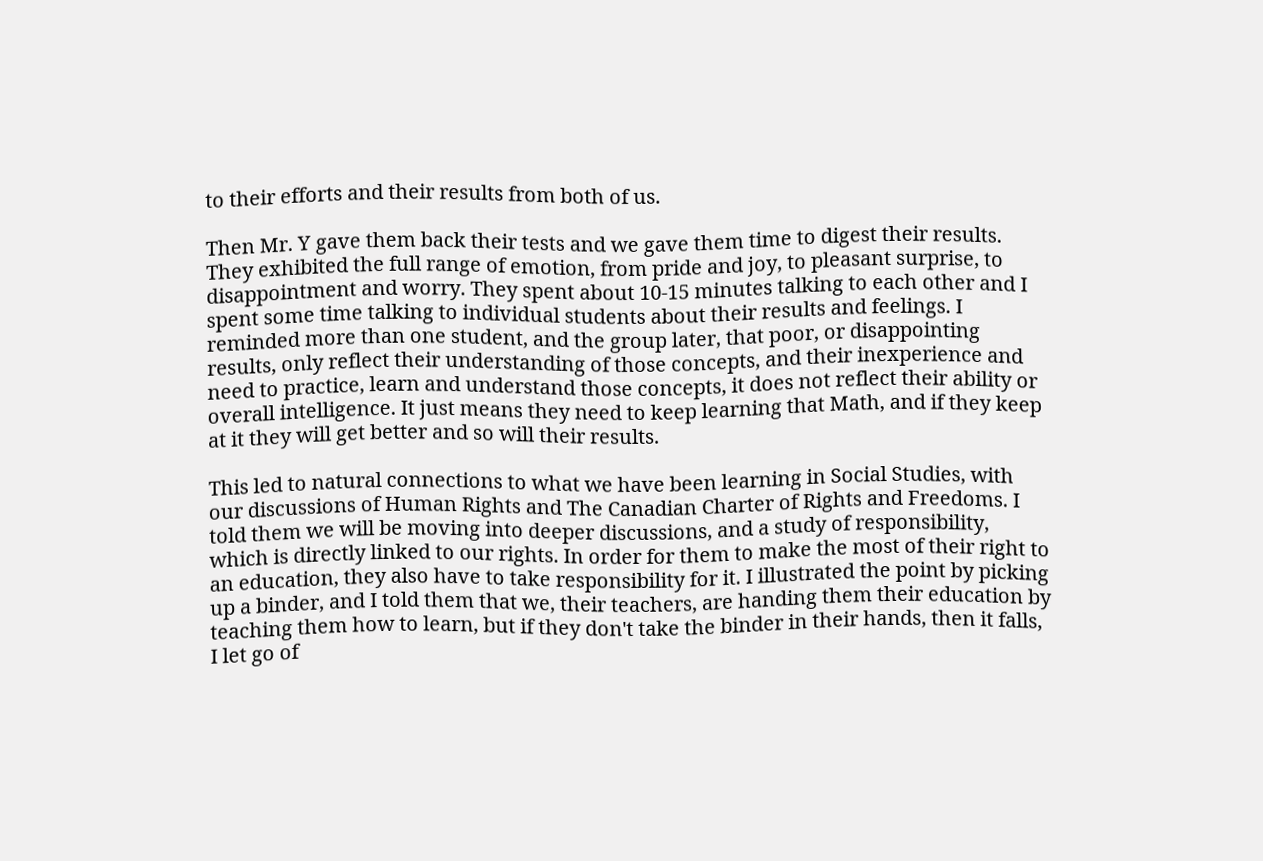to their efforts and their results from both of us.

Then Mr. Y gave them back their tests and we gave them time to digest their results. They exhibited the full range of emotion, from pride and joy, to pleasant surprise, to disappointment and worry. They spent about 10-15 minutes talking to each other and I spent some time talking to individual students about their results and feelings. I reminded more than one student, and the group later, that poor, or disappointing results, only reflect their understanding of those concepts, and their inexperience and need to practice, learn and understand those concepts, it does not reflect their ability or overall intelligence. It just means they need to keep learning that Math, and if they keep at it they will get better and so will their results.

This led to natural connections to what we have been learning in Social Studies, with our discussions of Human Rights and The Canadian Charter of Rights and Freedoms. I told them we will be moving into deeper discussions, and a study of responsibility, which is directly linked to our rights. In order for them to make the most of their right to an education, they also have to take responsibility for it. I illustrated the point by picking up a binder, and I told them that we, their teachers, are handing them their education by teaching them how to learn, but if they don't take the binder in their hands, then it falls, I let go of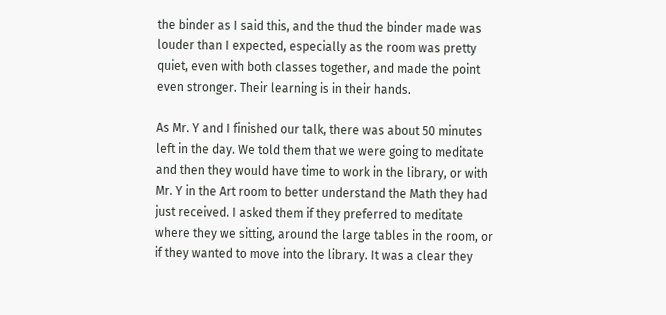the binder as I said this, and the thud the binder made was louder than I expected, especially as the room was pretty quiet, even with both classes together, and made the point even stronger. Their learning is in their hands.

As Mr. Y and I finished our talk, there was about 50 minutes left in the day. We told them that we were going to meditate and then they would have time to work in the library, or with Mr. Y in the Art room to better understand the Math they had just received. I asked them if they preferred to meditate where they we sitting, around the large tables in the room, or if they wanted to move into the library. It was a clear they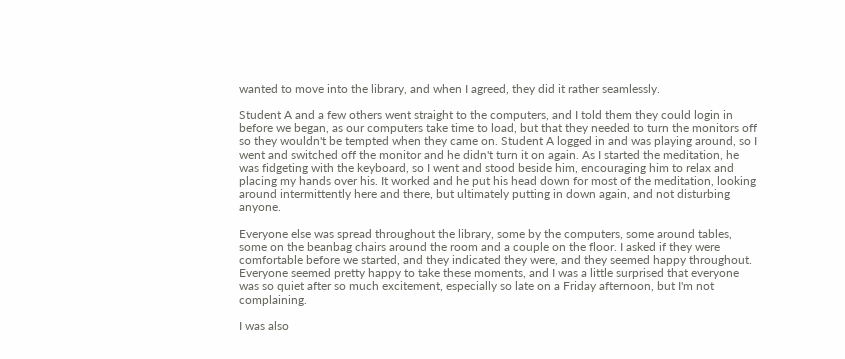wanted to move into the library, and when I agreed, they did it rather seamlessly.

Student A and a few others went straight to the computers, and I told them they could login in before we began, as our computers take time to load, but that they needed to turn the monitors off so they wouldn't be tempted when they came on. Student A logged in and was playing around, so I went and switched off the monitor and he didn't turn it on again. As I started the meditation, he was fidgeting with the keyboard, so I went and stood beside him, encouraging him to relax and placing my hands over his. It worked and he put his head down for most of the meditation, looking around intermittently here and there, but ultimately putting in down again, and not disturbing anyone.

Everyone else was spread throughout the library, some by the computers, some around tables, some on the beanbag chairs around the room and a couple on the floor. I asked if they were comfortable before we started, and they indicated they were, and they seemed happy throughout. Everyone seemed pretty happy to take these moments, and I was a little surprised that everyone was so quiet after so much excitement, especially so late on a Friday afternoon, but I'm not complaining.

I was also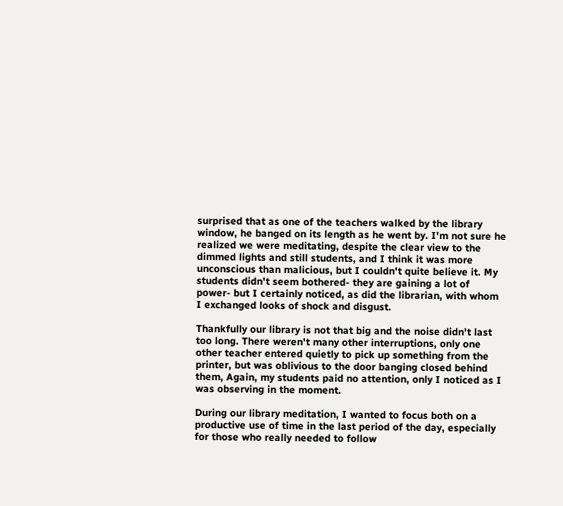surprised that as one of the teachers walked by the library window, he banged on its length as he went by. I'm not sure he realized we were meditating, despite the clear view to the dimmed lights and still students, and I think it was more unconscious than malicious, but I couldn't quite believe it. My students didn't seem bothered- they are gaining a lot of power- but I certainly noticed, as did the librarian, with whom I exchanged looks of shock and disgust.

Thankfully our library is not that big and the noise didn't last too long. There weren't many other interruptions, only one other teacher entered quietly to pick up something from the printer, but was oblivious to the door banging closed behind them, Again, my students paid no attention, only I noticed as I was observing in the moment.

During our library meditation, I wanted to focus both on a productive use of time in the last period of the day, especially for those who really needed to follow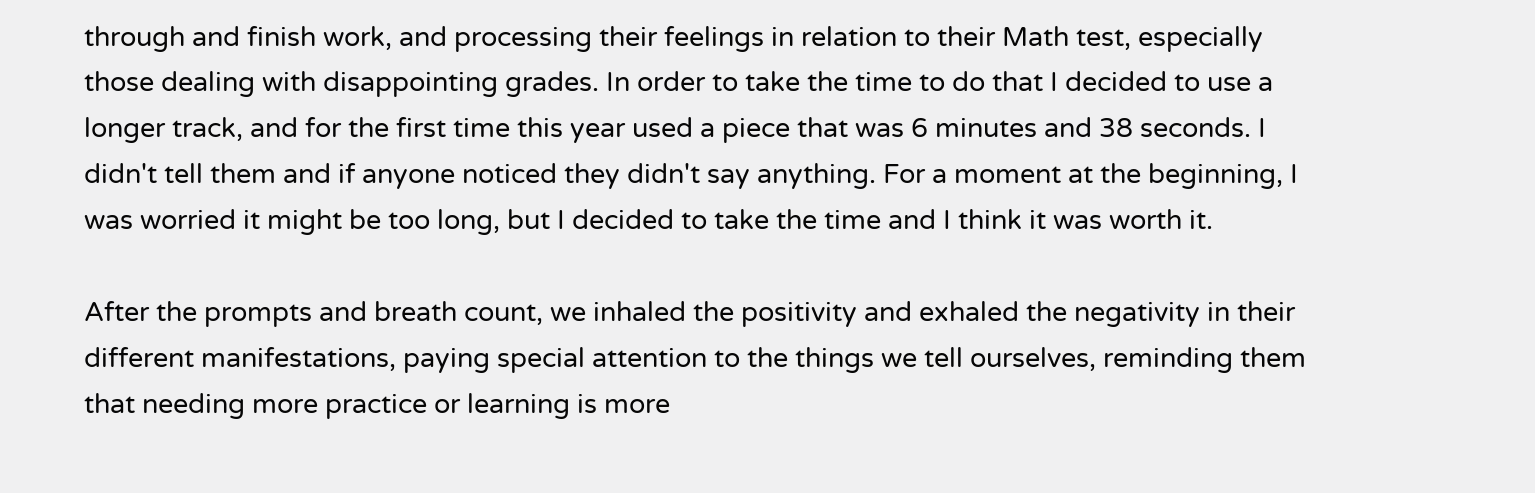through and finish work, and processing their feelings in relation to their Math test, especially those dealing with disappointing grades. In order to take the time to do that I decided to use a longer track, and for the first time this year used a piece that was 6 minutes and 38 seconds. I didn't tell them and if anyone noticed they didn't say anything. For a moment at the beginning, I was worried it might be too long, but I decided to take the time and I think it was worth it.

After the prompts and breath count, we inhaled the positivity and exhaled the negativity in their different manifestations, paying special attention to the things we tell ourselves, reminding them that needing more practice or learning is more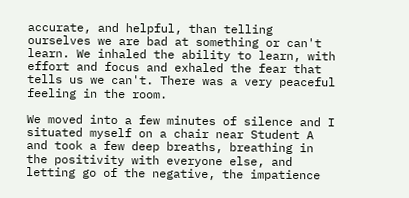accurate, and helpful, than telling ourselves we are bad at something or can't learn. We inhaled the ability to learn, with effort and focus and exhaled the fear that tells us we can't. There was a very peaceful feeling in the room.

We moved into a few minutes of silence and I situated myself on a chair near Student A and took a few deep breaths, breathing in the positivity with everyone else, and letting go of the negative, the impatience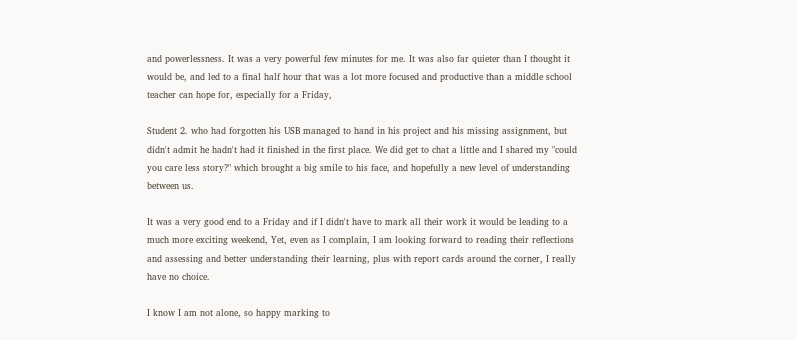and powerlessness. It was a very powerful few minutes for me. It was also far quieter than I thought it would be, and led to a final half hour that was a lot more focused and productive than a middle school teacher can hope for, especially for a Friday,

Student 2. who had forgotten his USB managed to hand in his project and his missing assignment, but didn't admit he hadn't had it finished in the first place. We did get to chat a little and I shared my "could you care less story?" which brought a big smile to his face, and hopefully a new level of understanding between us.

It was a very good end to a Friday and if I didn't have to mark all their work it would be leading to a much more exciting weekend, Yet, even as I complain, I am looking forward to reading their reflections and assessing and better understanding their learning, plus with report cards around the corner, I really have no choice.

I know I am not alone, so happy marking to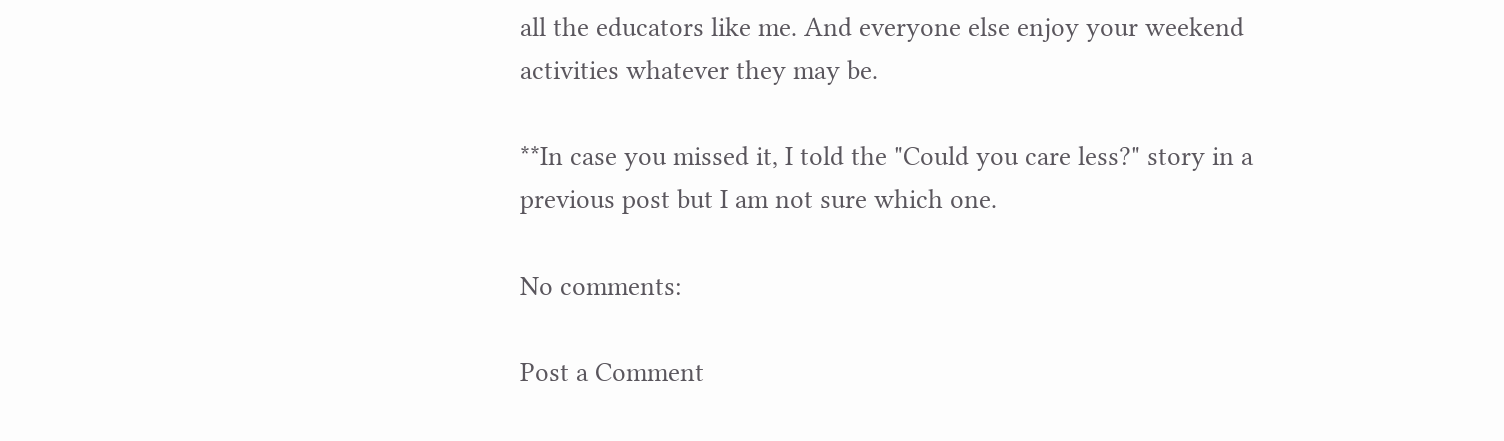all the educators like me. And everyone else enjoy your weekend activities whatever they may be.

**In case you missed it, I told the "Could you care less?" story in a previous post but I am not sure which one.

No comments:

Post a Comment